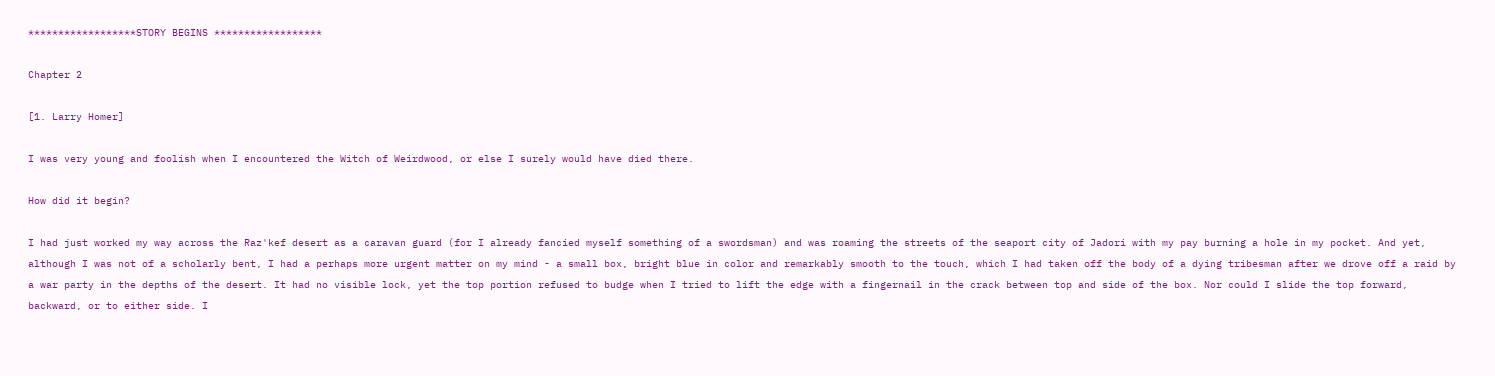******************STORY BEGINS ******************

Chapter 2

[1. Larry Homer]

I was very young and foolish when I encountered the Witch of Weirdwood, or else I surely would have died there.

How did it begin?

I had just worked my way across the Raz'kef desert as a caravan guard (for I already fancied myself something of a swordsman) and was roaming the streets of the seaport city of Jadori with my pay burning a hole in my pocket. And yet, although I was not of a scholarly bent, I had a perhaps more urgent matter on my mind - a small box, bright blue in color and remarkably smooth to the touch, which I had taken off the body of a dying tribesman after we drove off a raid by a war party in the depths of the desert. It had no visible lock, yet the top portion refused to budge when I tried to lift the edge with a fingernail in the crack between top and side of the box. Nor could I slide the top forward, backward, or to either side. I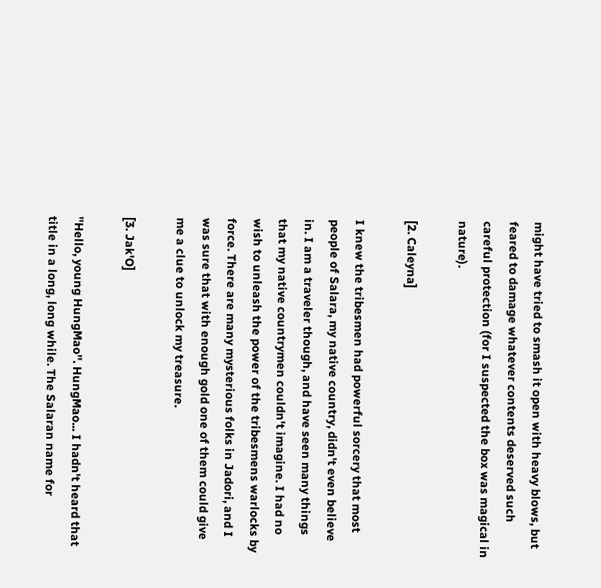might have tried to smash it open with heavy blows, but feared to damage whatever contents deserved such careful protection (for I suspected the box was magical in nature).

[2. Caleyna]

I knew the tribesmen had powerful sorcery that most people of Salara, my native country, didn't even believe in. I am a traveler though, and have seen many things that my native countrymen couldn't imagine. I had no wish to unleash the power of the tribesmens warlocks by force. There are many mysterious folks in Jadori, and I was sure that with enough gold one of them could give me a clue to unlock my treasure.

[3. Jak'O]

''Hello, young HungMao''. HungMao... I hadn't heard that title in a long, long while. The Salaran name for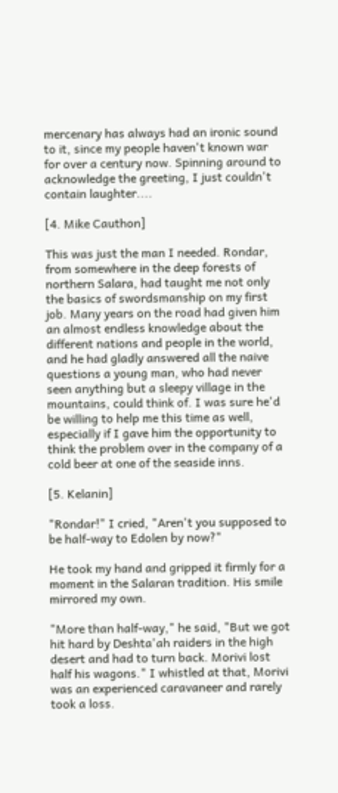mercenary has always had an ironic sound to it, since my people haven't known war for over a century now. Spinning around to acknowledge the greeting, I just couldn't contain laughter....

[4. Mike Cauthon]

This was just the man I needed. Rondar, from somewhere in the deep forests of northern Salara, had taught me not only the basics of swordsmanship on my first job. Many years on the road had given him an almost endless knowledge about the different nations and people in the world, and he had gladly answered all the naive questions a young man, who had never seen anything but a sleepy village in the mountains, could think of. I was sure he'd be willing to help me this time as well, especially if I gave him the opportunity to think the problem over in the company of a cold beer at one of the seaside inns.

[5. Kelanin]

"Rondar!" I cried, "Aren't you supposed to be half-way to Edolen by now?"

He took my hand and gripped it firmly for a moment in the Salaran tradition. His smile mirrored my own.

"More than half-way," he said, "But we got hit hard by Deshta'ah raiders in the high desert and had to turn back. Morivi lost half his wagons." I whistled at that, Morivi was an experienced caravaneer and rarely took a loss.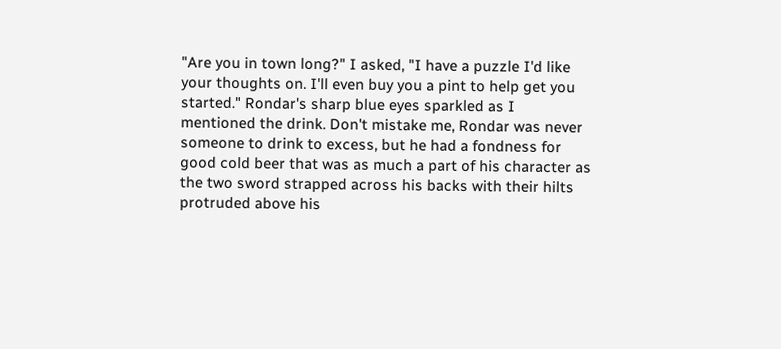"Are you in town long?" I asked, "I have a puzzle I'd like your thoughts on. I'll even buy you a pint to help get you started." Rondar's sharp blue eyes sparkled as I mentioned the drink. Don't mistake me, Rondar was never someone to drink to excess, but he had a fondness for good cold beer that was as much a part of his character as the two sword strapped across his backs with their hilts protruded above his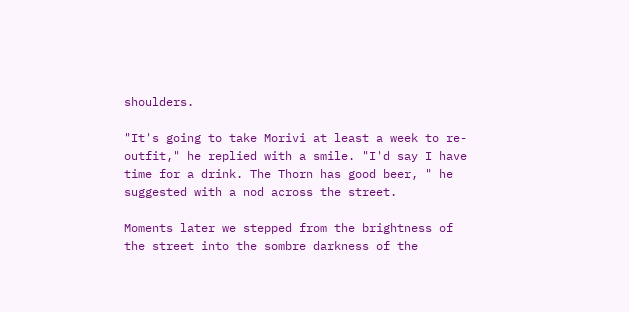shoulders.

"It's going to take Morivi at least a week to re-outfit," he replied with a smile. "I'd say I have time for a drink. The Thorn has good beer, " he suggested with a nod across the street.

Moments later we stepped from the brightness of the street into the sombre darkness of the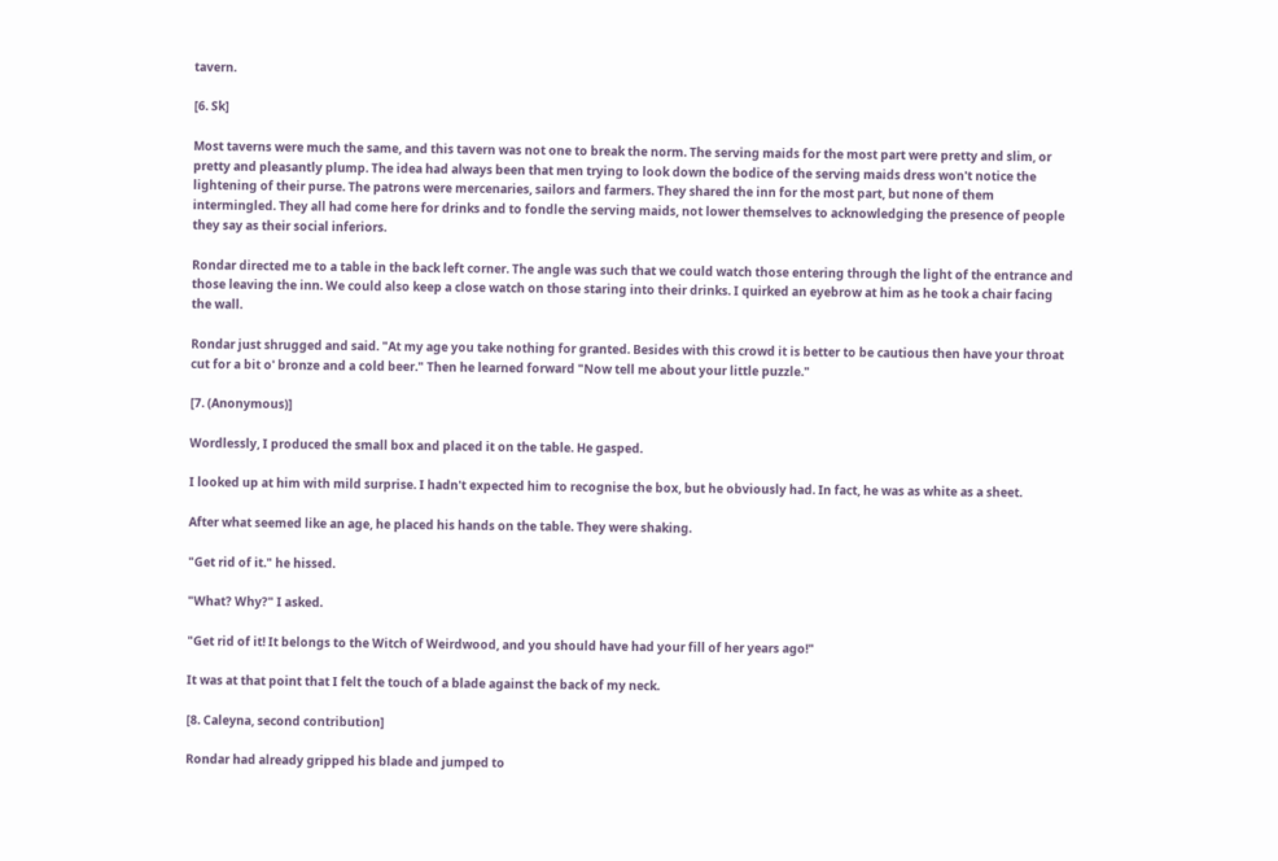tavern.

[6. Sk]

Most taverns were much the same, and this tavern was not one to break the norm. The serving maids for the most part were pretty and slim, or pretty and pleasantly plump. The idea had always been that men trying to look down the bodice of the serving maids dress won't notice the lightening of their purse. The patrons were mercenaries, sailors and farmers. They shared the inn for the most part, but none of them intermingled. They all had come here for drinks and to fondle the serving maids, not lower themselves to acknowledging the presence of people they say as their social inferiors.

Rondar directed me to a table in the back left corner. The angle was such that we could watch those entering through the light of the entrance and those leaving the inn. We could also keep a close watch on those staring into their drinks. I quirked an eyebrow at him as he took a chair facing the wall.

Rondar just shrugged and said. "At my age you take nothing for granted. Besides with this crowd it is better to be cautious then have your throat cut for a bit o' bronze and a cold beer." Then he learned forward "Now tell me about your little puzzle."

[7. (Anonymous)]

Wordlessly, I produced the small box and placed it on the table. He gasped.

I looked up at him with mild surprise. I hadn't expected him to recognise the box, but he obviously had. In fact, he was as white as a sheet.

After what seemed like an age, he placed his hands on the table. They were shaking.

"Get rid of it." he hissed.

"What? Why?" I asked.

"Get rid of it! It belongs to the Witch of Weirdwood, and you should have had your fill of her years ago!"

It was at that point that I felt the touch of a blade against the back of my neck.

[8. Caleyna, second contribution]

Rondar had already gripped his blade and jumped to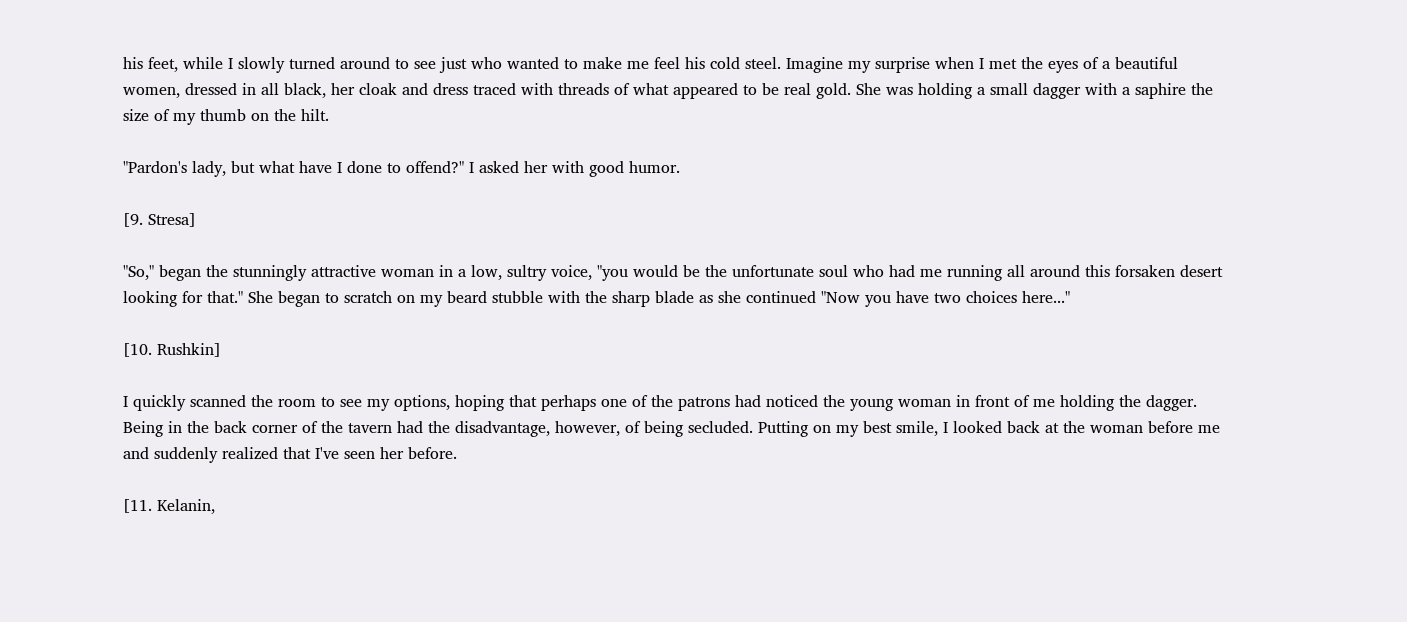his feet, while I slowly turned around to see just who wanted to make me feel his cold steel. Imagine my surprise when I met the eyes of a beautiful women, dressed in all black, her cloak and dress traced with threads of what appeared to be real gold. She was holding a small dagger with a saphire the size of my thumb on the hilt.

"Pardon's lady, but what have I done to offend?" I asked her with good humor.

[9. Stresa]

"So," began the stunningly attractive woman in a low, sultry voice, "you would be the unfortunate soul who had me running all around this forsaken desert looking for that." She began to scratch on my beard stubble with the sharp blade as she continued "Now you have two choices here..."

[10. Rushkin]

I quickly scanned the room to see my options, hoping that perhaps one of the patrons had noticed the young woman in front of me holding the dagger. Being in the back corner of the tavern had the disadvantage, however, of being secluded. Putting on my best smile, I looked back at the woman before me and suddenly realized that I've seen her before.

[11. Kelanin,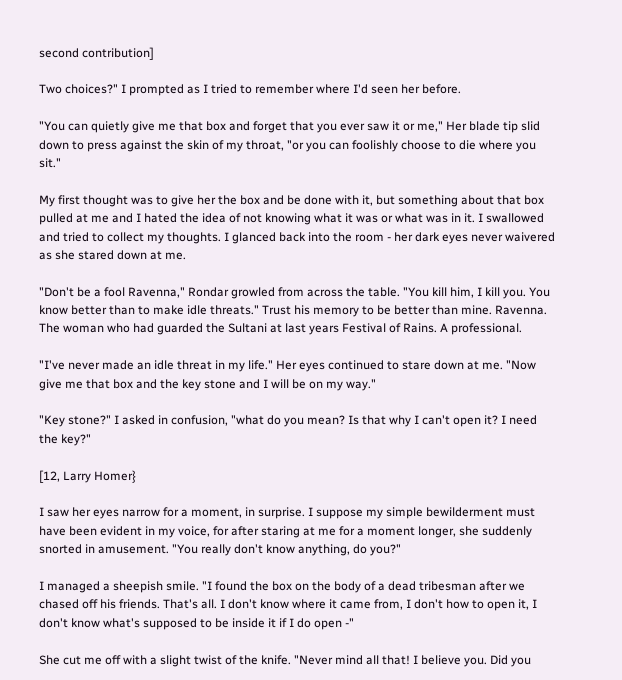second contribution]

Two choices?" I prompted as I tried to remember where I'd seen her before.

"You can quietly give me that box and forget that you ever saw it or me," Her blade tip slid down to press against the skin of my throat, "or you can foolishly choose to die where you sit."

My first thought was to give her the box and be done with it, but something about that box pulled at me and I hated the idea of not knowing what it was or what was in it. I swallowed and tried to collect my thoughts. I glanced back into the room - her dark eyes never waivered as she stared down at me.

"Don't be a fool Ravenna," Rondar growled from across the table. "You kill him, I kill you. You know better than to make idle threats." Trust his memory to be better than mine. Ravenna. The woman who had guarded the Sultani at last years Festival of Rains. A professional.

"I've never made an idle threat in my life." Her eyes continued to stare down at me. "Now give me that box and the key stone and I will be on my way."

"Key stone?" I asked in confusion, "what do you mean? Is that why I can't open it? I need the key?"

[12, Larry Homer}

I saw her eyes narrow for a moment, in surprise. I suppose my simple bewilderment must have been evident in my voice, for after staring at me for a moment longer, she suddenly snorted in amusement. "You really don't know anything, do you?"

I managed a sheepish smile. "I found the box on the body of a dead tribesman after we chased off his friends. That's all. I don't know where it came from, I don't how to open it, I don't know what's supposed to be inside it if I do open -"

She cut me off with a slight twist of the knife. "Never mind all that! I believe you. Did you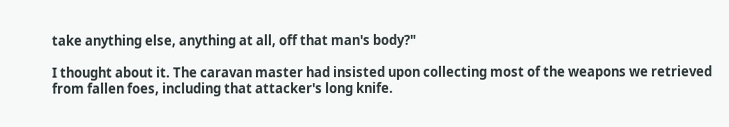take anything else, anything at all, off that man's body?"

I thought about it. The caravan master had insisted upon collecting most of the weapons we retrieved from fallen foes, including that attacker's long knife.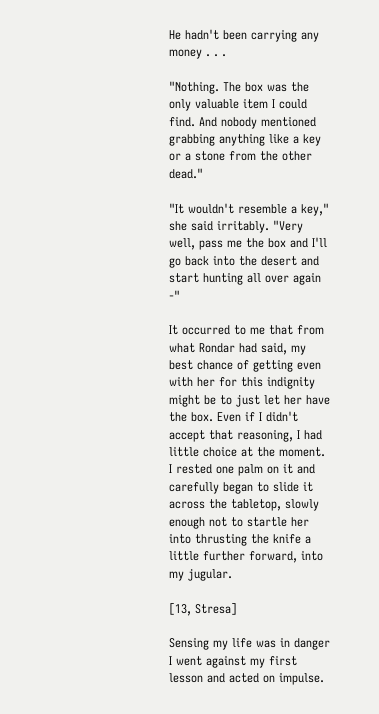He hadn't been carrying any money . . .

"Nothing. The box was the only valuable item I could find. And nobody mentioned grabbing anything like a key or a stone from the other dead."

"It wouldn't resemble a key," she said irritably. "Very well, pass me the box and I'll go back into the desert and start hunting all over again -"

It occurred to me that from what Rondar had said, my best chance of getting even with her for this indignity might be to just let her have the box. Even if I didn't accept that reasoning, I had little choice at the moment. I rested one palm on it and carefully began to slide it across the tabletop, slowly enough not to startle her into thrusting the knife a little further forward, into my jugular.

[13, Stresa]

Sensing my life was in danger I went against my first lesson and acted on impulse.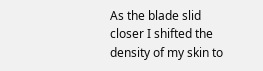As the blade slid closer I shifted the density of my skin to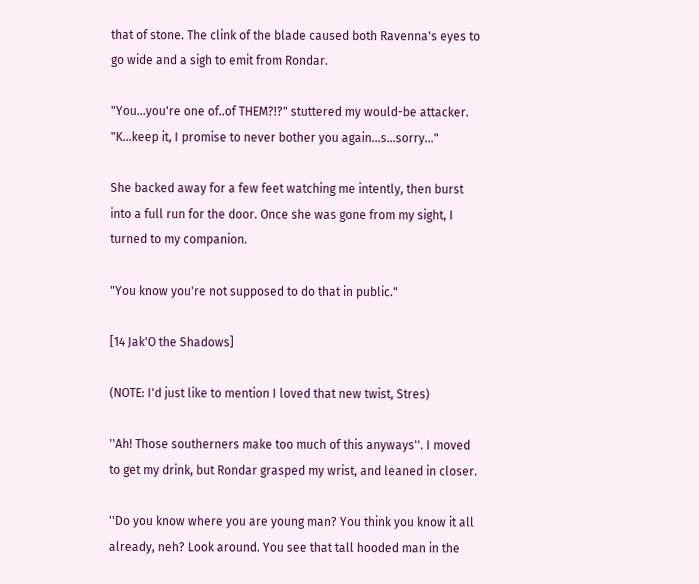that of stone. The clink of the blade caused both Ravenna's eyes to go wide and a sigh to emit from Rondar.

"You...you're one of..of THEM?!?" stuttered my would-be attacker. "K...keep it, I promise to never bother you again...s...sorry..."

She backed away for a few feet watching me intently, then burst into a full run for the door. Once she was gone from my sight, I turned to my companion.

"You know you're not supposed to do that in public."

[14 Jak'O the Shadows]

(NOTE: I'd just like to mention I loved that new twist, Stres)

''Ah! Those southerners make too much of this anyways''. I moved to get my drink, but Rondar grasped my wrist, and leaned in closer.

''Do you know where you are young man? You think you know it all already, neh? Look around. You see that tall hooded man in the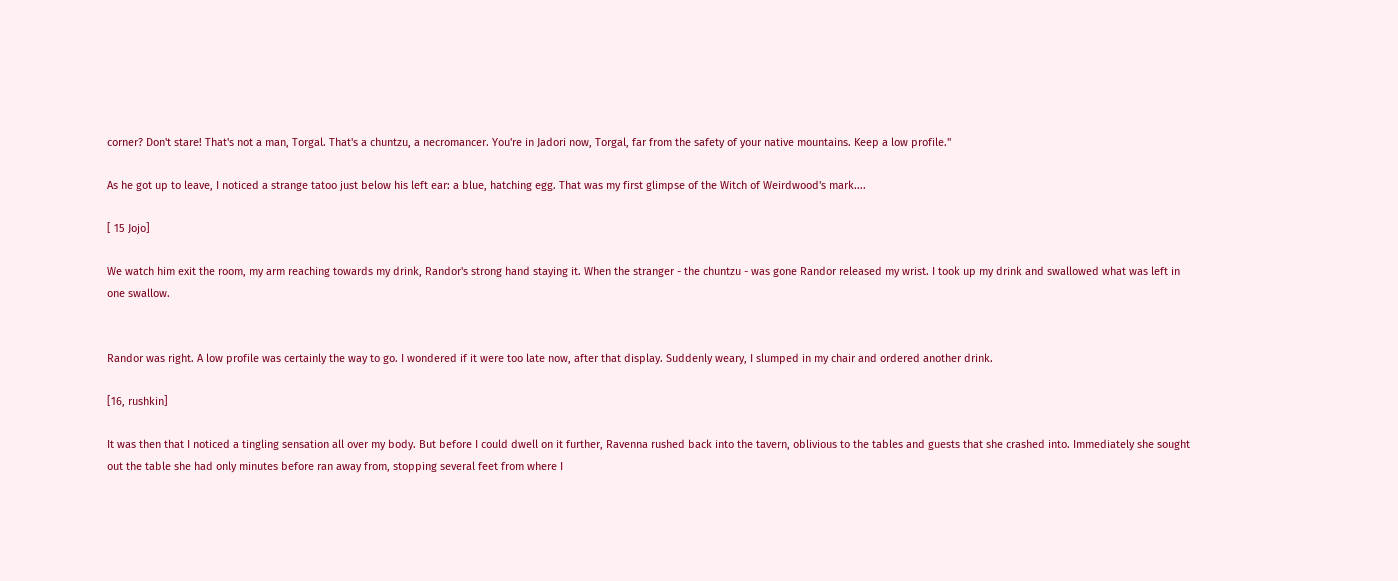corner? Don't stare! That's not a man, Torgal. That's a chuntzu, a necromancer. You're in Jadori now, Torgal, far from the safety of your native mountains. Keep a low profile.''

As he got up to leave, I noticed a strange tatoo just below his left ear: a blue, hatching egg. That was my first glimpse of the Witch of Weirdwood's mark....

[ 15 Jojo]

We watch him exit the room, my arm reaching towards my drink, Randor's strong hand staying it. When the stranger - the chuntzu - was gone Randor released my wrist. I took up my drink and swallowed what was left in one swallow.


Randor was right. A low profile was certainly the way to go. I wondered if it were too late now, after that display. Suddenly weary, I slumped in my chair and ordered another drink.

[16, rushkin]

It was then that I noticed a tingling sensation all over my body. But before I could dwell on it further, Ravenna rushed back into the tavern, oblivious to the tables and guests that she crashed into. Immediately she sought out the table she had only minutes before ran away from, stopping several feet from where I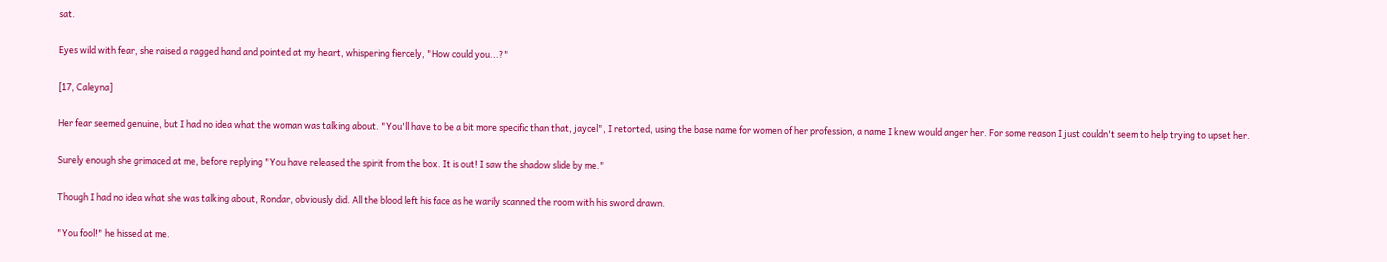sat.

Eyes wild with fear, she raised a ragged hand and pointed at my heart, whispering fiercely, "How could you...?"

[17, Caleyna]

Her fear seemed genuine, but I had no idea what the woman was talking about. "You'll have to be a bit more specific than that, jaycel", I retorted, using the base name for women of her profession, a name I knew would anger her. For some reason I just couldn't seem to help trying to upset her.

Surely enough she grimaced at me, before replying "You have released the spirit from the box. It is out! I saw the shadow slide by me."

Though I had no idea what she was talking about, Rondar, obviously did. All the blood left his face as he warily scanned the room with his sword drawn.

"You fool!" he hissed at me.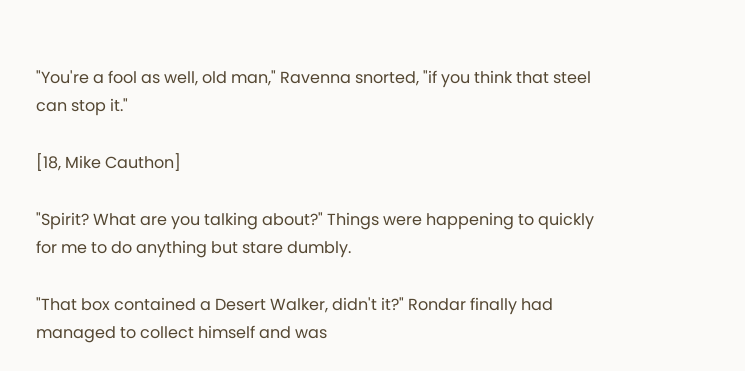"You're a fool as well, old man," Ravenna snorted, "if you think that steel can stop it."

[18, Mike Cauthon]

"Spirit? What are you talking about?" Things were happening to quickly for me to do anything but stare dumbly.

"That box contained a Desert Walker, didn't it?" Rondar finally had managed to collect himself and was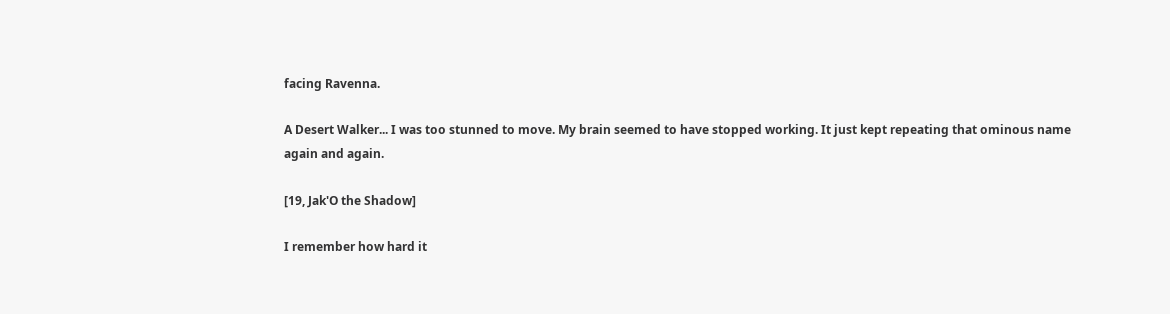facing Ravenna.

A Desert Walker... I was too stunned to move. My brain seemed to have stopped working. It just kept repeating that ominous name again and again.

[19, Jak'O the Shadow]

I remember how hard it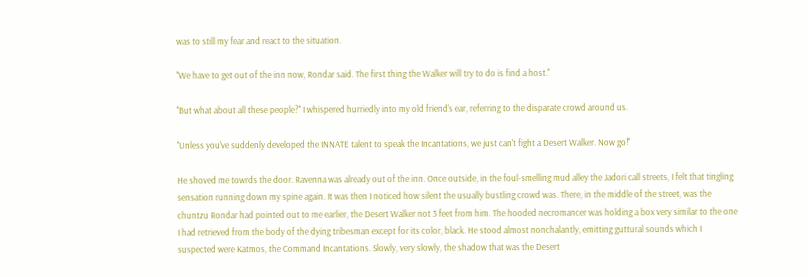was to still my fear and react to the situation.

''We have to get out of the inn now, Rondar said. The first thing the Walker will try to do is find a host.''

''But what about all these people?'' I whispered hurriedly into my old friend's ear, referring to the disparate crowd around us.

''Unless you've suddenly developed the INNATE talent to speak the Incantations, we just can't fight a Desert Walker. Now go!''

He shoved me towrds the door. Ravenna was already out of the inn. Once outside, in the foul-smelling mud alley the Jadori call streets, I felt that tingling sensation running down my spine again. It was then I noticed how silent the usually bustling crowd was. There, in the middle of the street, was the chuntzu Rondar had pointed out to me earlier, the Desert Walker not 3 feet from him. The hooded necromancer was holding a box very similar to the one I had retrieved from the body of the dying tribesman except for its color, black. He stood almost nonchalantly, emitting guttural sounds which I suspected were Katmos, the Command Incantations. Slowly, very slowly, the shadow that was the Desert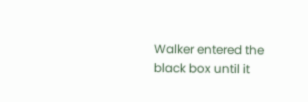Walker entered the black box until it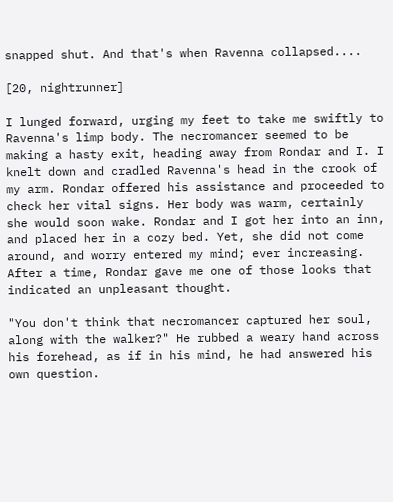snapped shut. And that's when Ravenna collapsed....

[20, nightrunner]

I lunged forward, urging my feet to take me swiftly to Ravenna's limp body. The necromancer seemed to be making a hasty exit, heading away from Rondar and I. I knelt down and cradled Ravenna's head in the crook of my arm. Rondar offered his assistance and proceeded to check her vital signs. Her body was warm, certainly she would soon wake. Rondar and I got her into an inn, and placed her in a cozy bed. Yet, she did not come around, and worry entered my mind; ever increasing. After a time, Rondar gave me one of those looks that indicated an unpleasant thought.

"You don't think that necromancer captured her soul, along with the walker?" He rubbed a weary hand across his forehead, as if in his mind, he had answered his own question.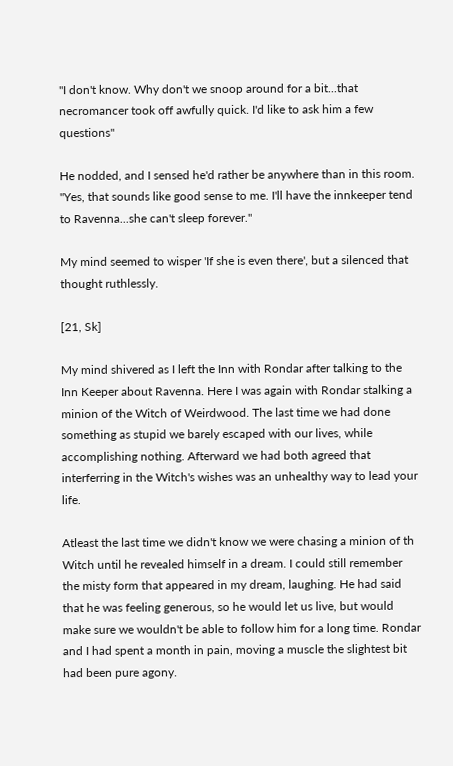"I don't know. Why don't we snoop around for a bit...that necromancer took off awfully quick. I'd like to ask him a few questions"

He nodded, and I sensed he'd rather be anywhere than in this room. "Yes, that sounds like good sense to me. I'll have the innkeeper tend to Ravenna...she can't sleep forever."

My mind seemed to wisper 'If she is even there', but a silenced that thought ruthlessly.

[21, Sk]

My mind shivered as I left the Inn with Rondar after talking to the Inn Keeper about Ravenna. Here I was again with Rondar stalking a minion of the Witch of Weirdwood. The last time we had done something as stupid we barely escaped with our lives, while accomplishing nothing. Afterward we had both agreed that interferring in the Witch's wishes was an unhealthy way to lead your life.

Atleast the last time we didn't know we were chasing a minion of th Witch until he revealed himself in a dream. I could still remember the misty form that appeared in my dream, laughing. He had said that he was feeling generous, so he would let us live, but would make sure we wouldn't be able to follow him for a long time. Rondar and I had spent a month in pain, moving a muscle the slightest bit had been pure agony.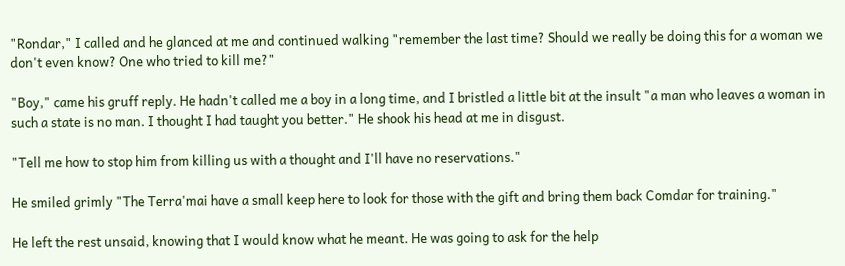"Rondar," I called and he glanced at me and continued walking "remember the last time? Should we really be doing this for a woman we don't even know? One who tried to kill me?"

"Boy," came his gruff reply. He hadn't called me a boy in a long time, and I bristled a little bit at the insult "a man who leaves a woman in such a state is no man. I thought I had taught you better." He shook his head at me in disgust.

"Tell me how to stop him from killing us with a thought and I'll have no reservations."

He smiled grimly "The Terra'mai have a small keep here to look for those with the gift and bring them back Comdar for training."

He left the rest unsaid, knowing that I would know what he meant. He was going to ask for the help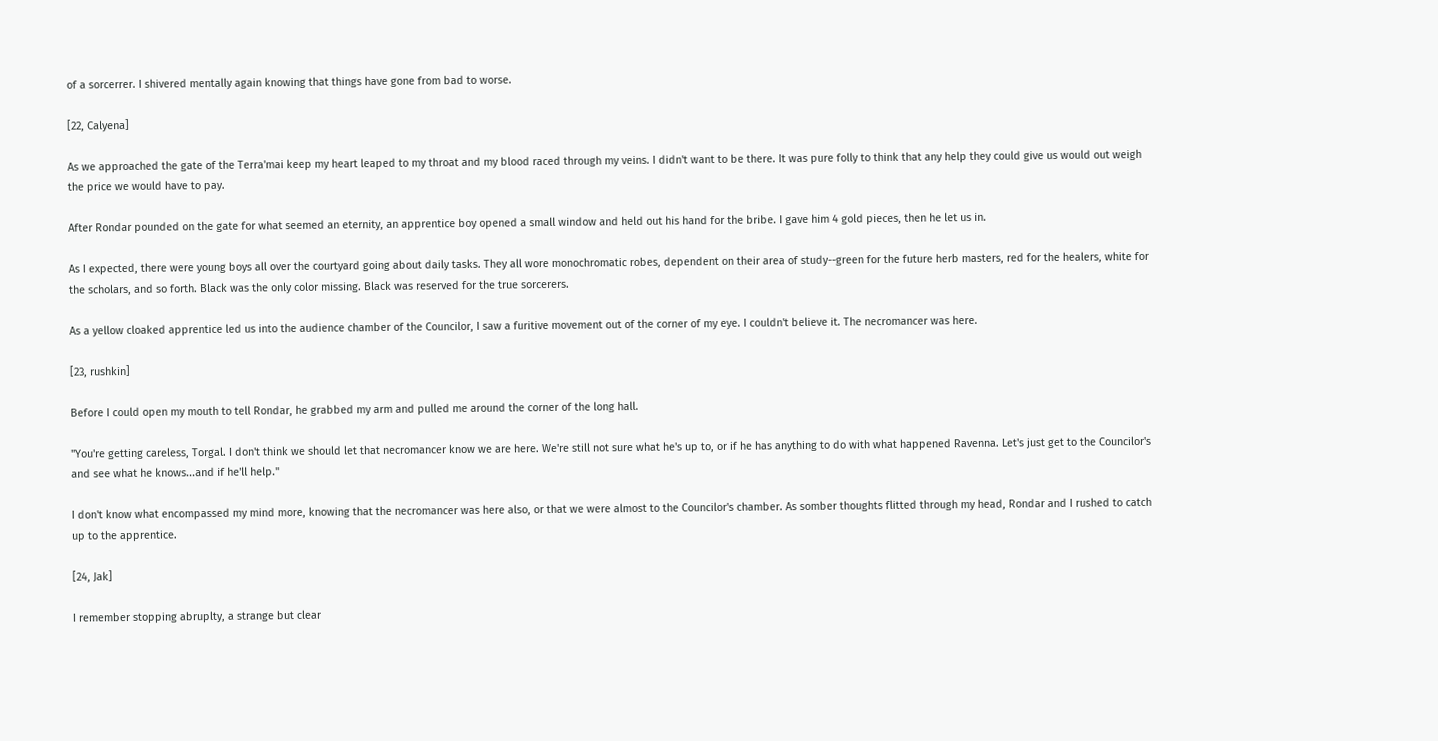of a sorcerrer. I shivered mentally again knowing that things have gone from bad to worse.

[22, Calyena]

As we approached the gate of the Terra'mai keep my heart leaped to my throat and my blood raced through my veins. I didn't want to be there. It was pure folly to think that any help they could give us would out weigh the price we would have to pay.

After Rondar pounded on the gate for what seemed an eternity, an apprentice boy opened a small window and held out his hand for the bribe. I gave him 4 gold pieces, then he let us in.

As I expected, there were young boys all over the courtyard going about daily tasks. They all wore monochromatic robes, dependent on their area of study--green for the future herb masters, red for the healers, white for the scholars, and so forth. Black was the only color missing. Black was reserved for the true sorcerers.

As a yellow cloaked apprentice led us into the audience chamber of the Councilor, I saw a furitive movement out of the corner of my eye. I couldn't believe it. The necromancer was here.

[23, rushkin]

Before I could open my mouth to tell Rondar, he grabbed my arm and pulled me around the corner of the long hall.

"You're getting careless, Torgal. I don't think we should let that necromancer know we are here. We're still not sure what he's up to, or if he has anything to do with what happened Ravenna. Let's just get to the Councilor's and see what he knows...and if he'll help."

I don't know what encompassed my mind more, knowing that the necromancer was here also, or that we were almost to the Councilor's chamber. As somber thoughts flitted through my head, Rondar and I rushed to catch up to the apprentice.

[24, Jak]

I remember stopping abruplty, a strange but clear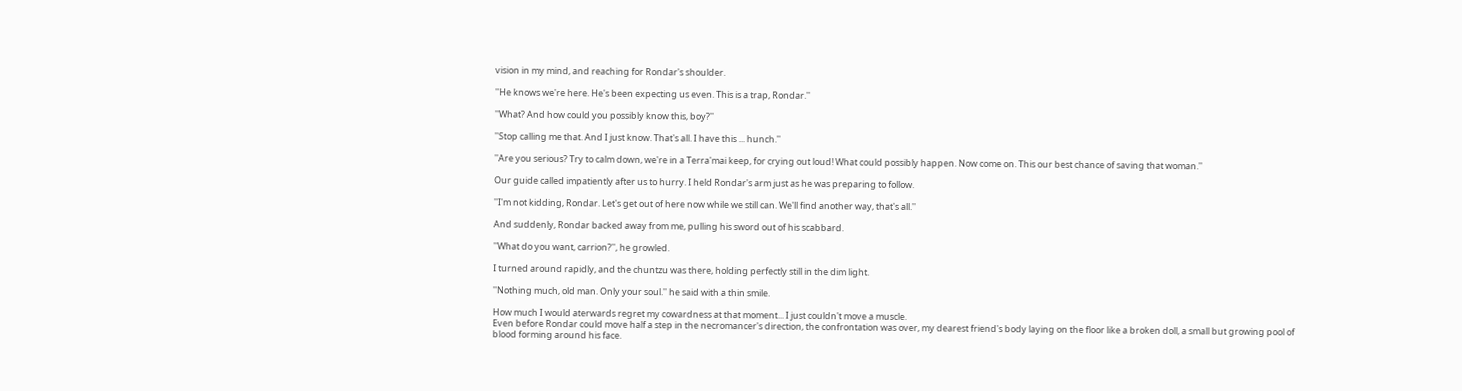vision in my mind, and reaching for Rondar's shoulder.

''He knows we're here. He's been expecting us even. This is a trap, Rondar.''

''What? And how could you possibly know this, boy?''

''Stop calling me that. And I just know. That's all. I have this ... hunch.''

''Are you serious? Try to calm down, we're in a Terra'mai keep, for crying out loud! What could possibly happen. Now come on. This our best chance of saving that woman.''

Our guide called impatiently after us to hurry. I held Rondar's arm just as he was preparing to follow.

''I'm not kidding, Rondar. Let's get out of here now while we still can. We'll find another way, that's all.''

And suddenly, Rondar backed away from me, pulling his sword out of his scabbard.

''What do you want, carrion?'', he growled.

I turned around rapidly, and the chuntzu was there, holding perfectly still in the dim light.

''Nothing much, old man. Only your soul.'' he said with a thin smile.

How much I would aterwards regret my cowardness at that moment... I just couldn't move a muscle.
Even before Rondar could move half a step in the necromancer's direction, the confrontation was over, my dearest friend's body laying on the floor like a broken doll, a small but growing pool of blood forming around his face.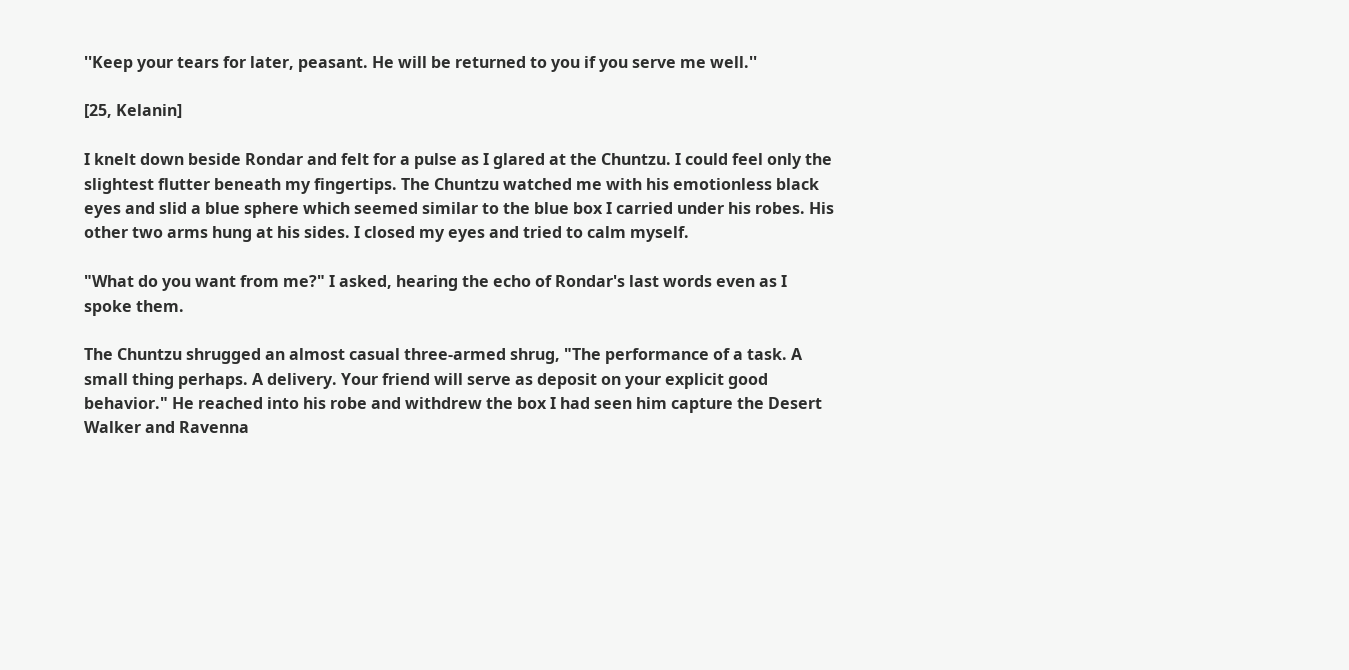''Keep your tears for later, peasant. He will be returned to you if you serve me well.''

[25, Kelanin]

I knelt down beside Rondar and felt for a pulse as I glared at the Chuntzu. I could feel only the slightest flutter beneath my fingertips. The Chuntzu watched me with his emotionless black eyes and slid a blue sphere which seemed similar to the blue box I carried under his robes. His other two arms hung at his sides. I closed my eyes and tried to calm myself.

"What do you want from me?" I asked, hearing the echo of Rondar's last words even as I spoke them.

The Chuntzu shrugged an almost casual three-armed shrug, "The performance of a task. A small thing perhaps. A delivery. Your friend will serve as deposit on your explicit good behavior." He reached into his robe and withdrew the box I had seen him capture the Desert Walker and Ravenna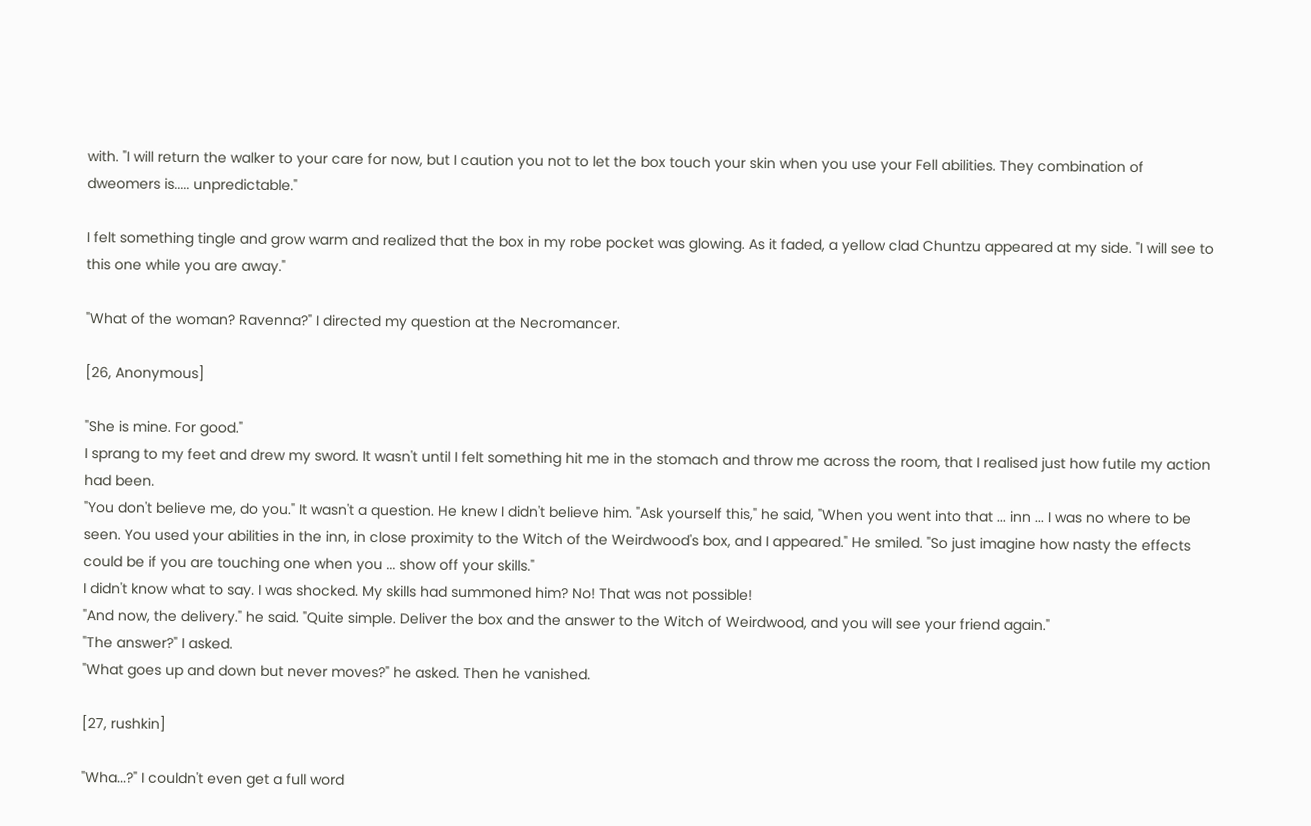with. "I will return the walker to your care for now, but I caution you not to let the box touch your skin when you use your Fell abilities. They combination of dweomers is..... unpredictable."

I felt something tingle and grow warm and realized that the box in my robe pocket was glowing. As it faded, a yellow clad Chuntzu appeared at my side. "I will see to this one while you are away."

"What of the woman? Ravenna?" I directed my question at the Necromancer.

[26, Anonymous]

"She is mine. For good."
I sprang to my feet and drew my sword. It wasn't until I felt something hit me in the stomach and throw me across the room, that I realised just how futile my action had been.
"You don't believe me, do you." It wasn't a question. He knew I didn't believe him. "Ask yourself this," he said, "When you went into that ... inn ... I was no where to be seen. You used your abilities in the inn, in close proximity to the Witch of the Weirdwood's box, and I appeared." He smiled. "So just imagine how nasty the effects could be if you are touching one when you ... show off your skills."
I didn't know what to say. I was shocked. My skills had summoned him? No! That was not possible!
"And now, the delivery." he said. "Quite simple. Deliver the box and the answer to the Witch of Weirdwood, and you will see your friend again."
"The answer?" I asked.
"What goes up and down but never moves?" he asked. Then he vanished.

[27, rushkin]

"Wha...?" I couldn't even get a full word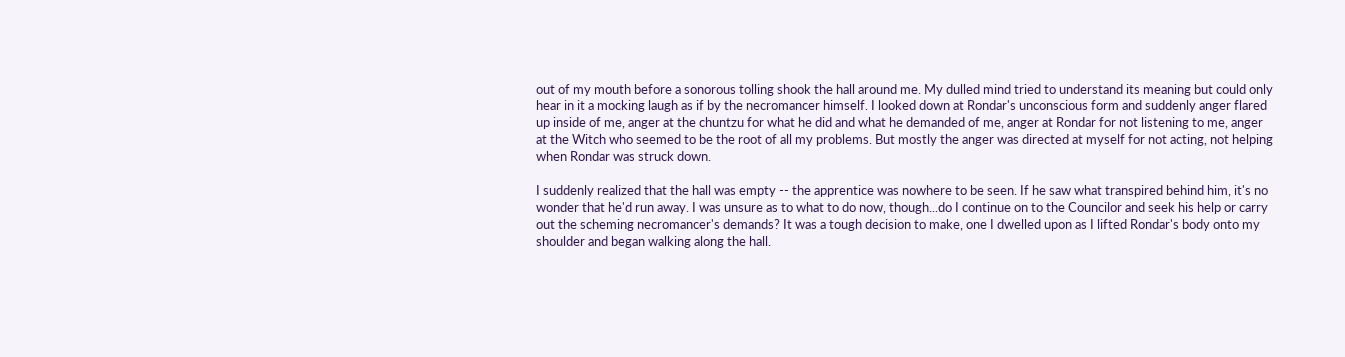out of my mouth before a sonorous tolling shook the hall around me. My dulled mind tried to understand its meaning but could only hear in it a mocking laugh as if by the necromancer himself. I looked down at Rondar's unconscious form and suddenly anger flared up inside of me, anger at the chuntzu for what he did and what he demanded of me, anger at Rondar for not listening to me, anger at the Witch who seemed to be the root of all my problems. But mostly the anger was directed at myself for not acting, not helping when Rondar was struck down.

I suddenly realized that the hall was empty -- the apprentice was nowhere to be seen. If he saw what transpired behind him, it's no wonder that he'd run away. I was unsure as to what to do now, though...do I continue on to the Councilor and seek his help or carry out the scheming necromancer's demands? It was a tough decision to make, one I dwelled upon as I lifted Rondar's body onto my shoulder and began walking along the hall.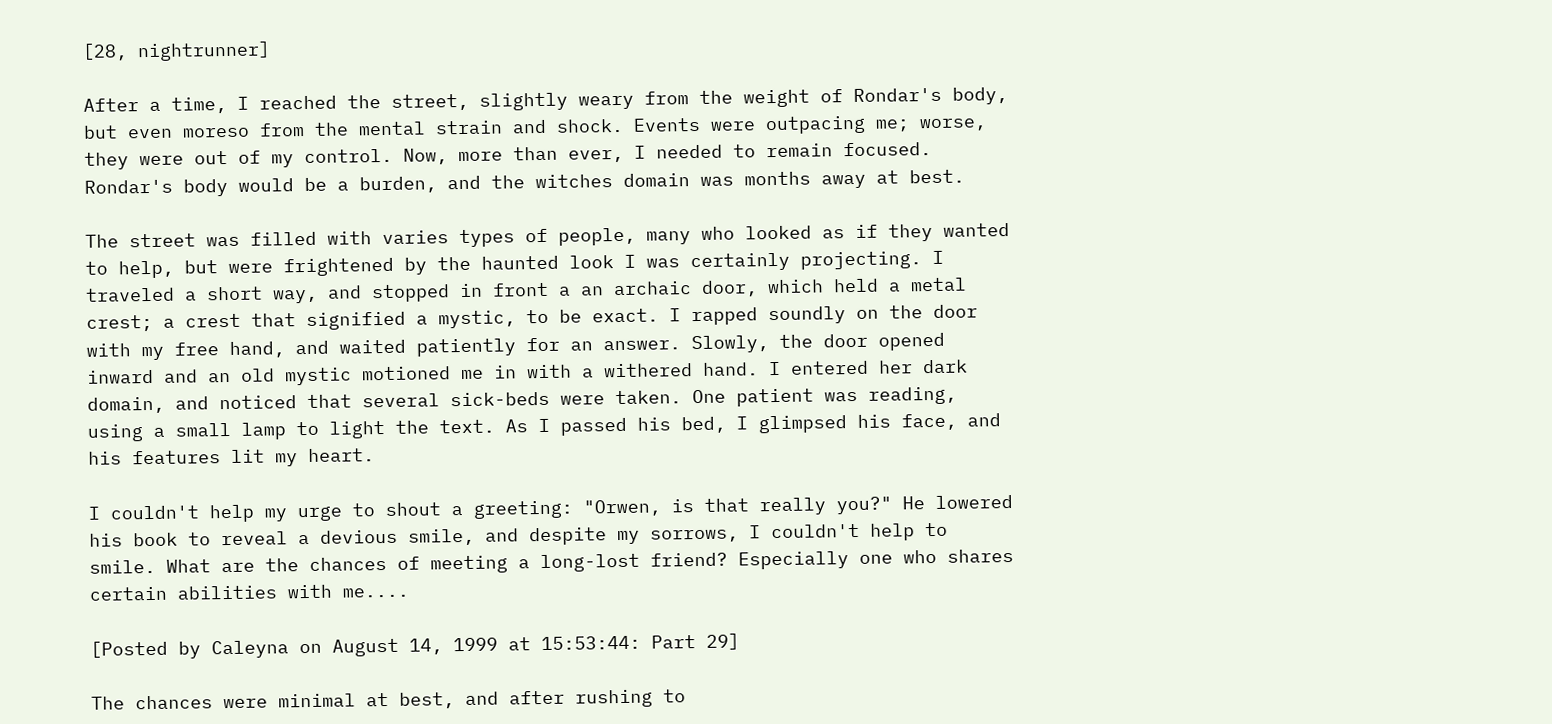[28, nightrunner]

After a time, I reached the street, slightly weary from the weight of Rondar's body, but even moreso from the mental strain and shock. Events were outpacing me; worse, they were out of my control. Now, more than ever, I needed to remain focused. Rondar's body would be a burden, and the witches domain was months away at best.

The street was filled with varies types of people, many who looked as if they wanted to help, but were frightened by the haunted look I was certainly projecting. I traveled a short way, and stopped in front a an archaic door, which held a metal crest; a crest that signified a mystic, to be exact. I rapped soundly on the door with my free hand, and waited patiently for an answer. Slowly, the door opened inward and an old mystic motioned me in with a withered hand. I entered her dark domain, and noticed that several sick-beds were taken. One patient was reading, using a small lamp to light the text. As I passed his bed, I glimpsed his face, and his features lit my heart.

I couldn't help my urge to shout a greeting: "Orwen, is that really you?" He lowered his book to reveal a devious smile, and despite my sorrows, I couldn't help to smile. What are the chances of meeting a long-lost friend? Especially one who shares certain abilities with me....

[Posted by Caleyna on August 14, 1999 at 15:53:44: Part 29]

The chances were minimal at best, and after rushing to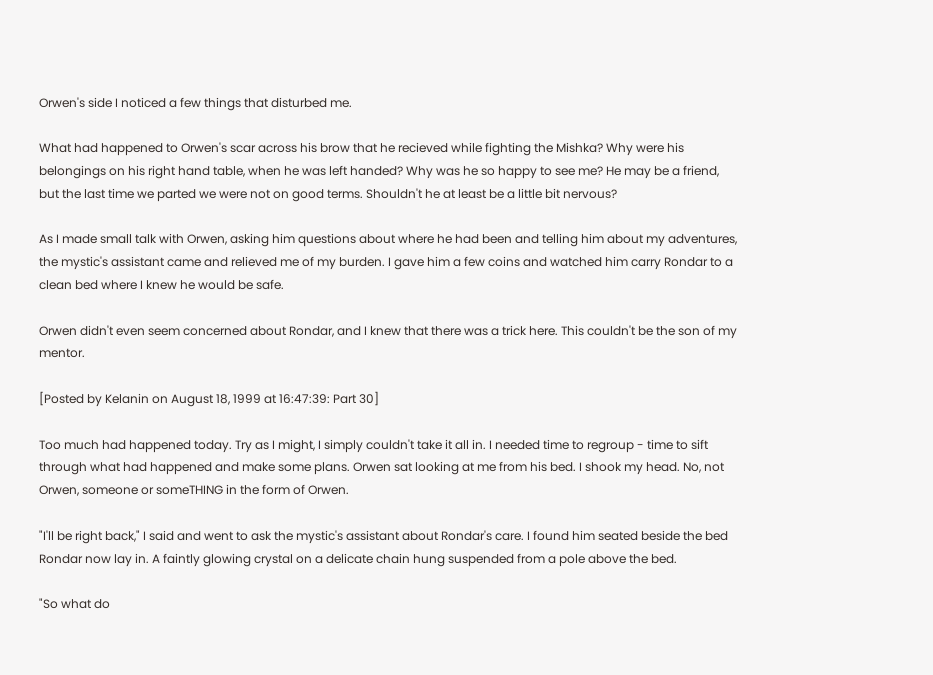Orwen's side I noticed a few things that disturbed me.

What had happened to Orwen's scar across his brow that he recieved while fighting the Mishka? Why were his belongings on his right hand table, when he was left handed? Why was he so happy to see me? He may be a friend, but the last time we parted we were not on good terms. Shouldn't he at least be a little bit nervous?

As I made small talk with Orwen, asking him questions about where he had been and telling him about my adventures, the mystic's assistant came and relieved me of my burden. I gave him a few coins and watched him carry Rondar to a clean bed where I knew he would be safe.

Orwen didn't even seem concerned about Rondar, and I knew that there was a trick here. This couldn't be the son of my mentor.

[Posted by Kelanin on August 18, 1999 at 16:47:39: Part 30]

Too much had happened today. Try as I might, I simply couldn't take it all in. I needed time to regroup - time to sift through what had happened and make some plans. Orwen sat looking at me from his bed. I shook my head. No, not Orwen, someone or someTHING in the form of Orwen.

"I'll be right back," I said and went to ask the mystic's assistant about Rondar's care. I found him seated beside the bed Rondar now lay in. A faintly glowing crystal on a delicate chain hung suspended from a pole above the bed.

"So what do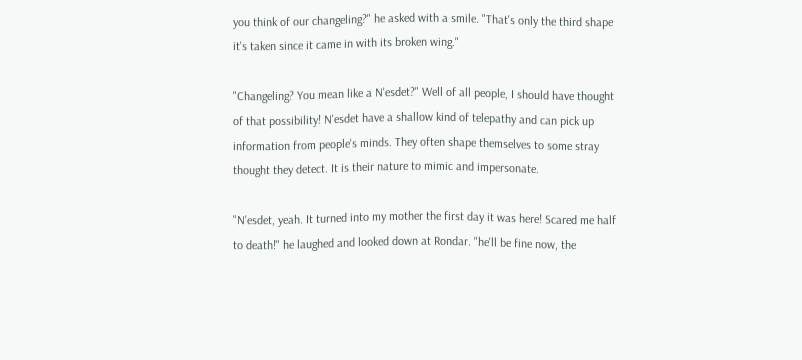you think of our changeling?" he asked with a smile. "That's only the third shape it's taken since it came in with its broken wing."

"Changeling? You mean like a N'esdet?" Well of all people, I should have thought of that possibility! N'esdet have a shallow kind of telepathy and can pick up information from people's minds. They often shape themselves to some stray thought they detect. It is their nature to mimic and impersonate.

"N'esdet, yeah. It turned into my mother the first day it was here! Scared me half to death!" he laughed and looked down at Rondar. "he'll be fine now, the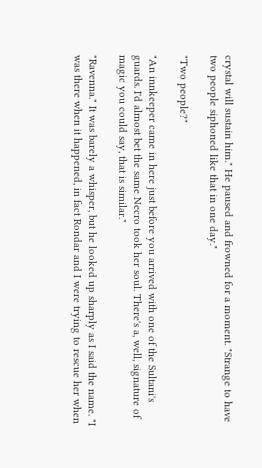crystal will sustain him." He paused and frowned for a moment. "Strange to have two people siphoned like that in one day."

"Two people?"

"An innkeeper came in here just before you arrived with one of the Sultani's guards. I'd almost bet the same Necro took her soul. There's a, well, signature of magic you could say, that is similar."

"Ravenna." It was barely a whisper, but he looked up sharply as I said the name. "I was there when it happened, in fact Rondar and I were trying to rescue her when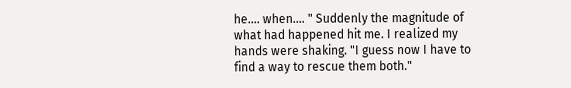he.... when.... " Suddenly the magnitude of what had happened hit me. I realized my hands were shaking. "I guess now I have to find a way to rescue them both."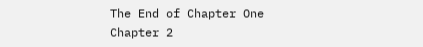The End of Chapter One
Chapter 2